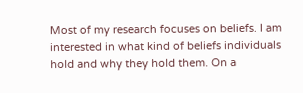Most of my research focuses on beliefs. I am interested in what kind of beliefs individuals hold and why they hold them. On a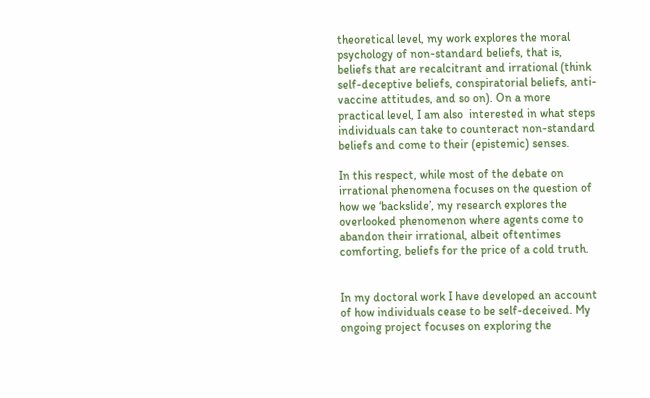theoretical level, my work explores the moral psychology of non-standard beliefs, that is, beliefs that are recalcitrant and irrational (think self-deceptive beliefs, conspiratorial beliefs, anti-vaccine attitudes, and so on). On a more practical level, I am also  interested in what steps individuals can take to counteract non-standard beliefs and come to their (epistemic) senses.

In this respect, while most of the debate on irrational phenomena focuses on the question of how we ‘backslide’, my research explores the overlooked phenomenon where agents come to abandon their irrational, albeit oftentimes comforting, beliefs for the price of a cold truth.


In my doctoral work I have developed an account of how individuals cease to be self-deceived. My ongoing project focuses on exploring the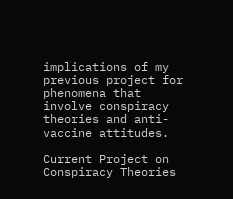implications of my previous project for phenomena that involve conspiracy theories and anti-vaccine attitudes.

Current Project on Conspiracy Theories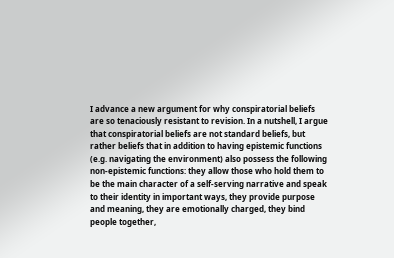I advance a new argument for why conspiratorial beliefs are so tenaciously resistant to revision. In a nutshell, I argue that conspiratorial beliefs are not standard beliefs, but rather beliefs that in addition to having epistemic functions (e.g. navigating the environment) also possess the following non-epistemic functions: they allow those who hold them to be the main character of a self-serving narrative and speak to their identity in important ways, they provide purpose and meaning, they are emotionally charged, they bind people together,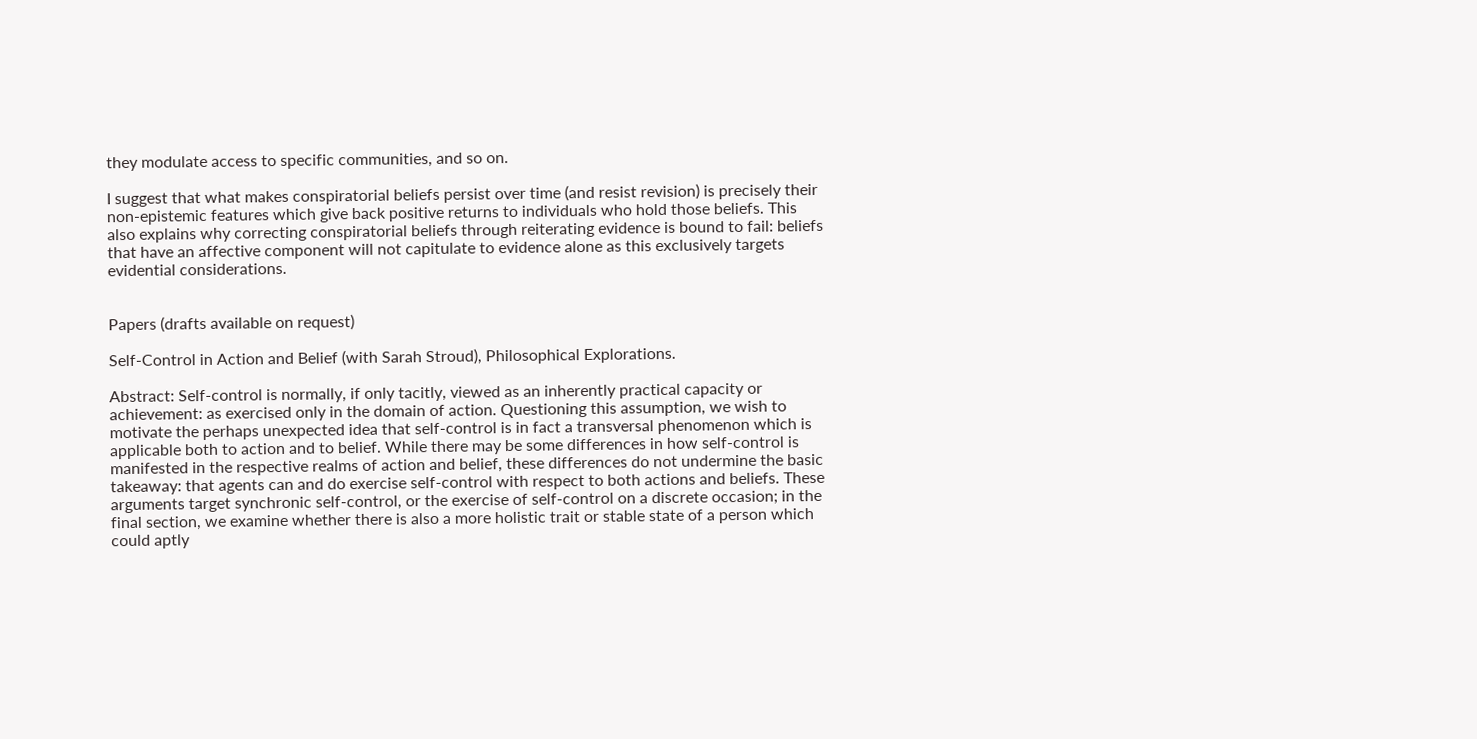they modulate access to specific communities, and so on.

I suggest that what makes conspiratorial beliefs persist over time (and resist revision) is precisely their non-epistemic features which give back positive returns to individuals who hold those beliefs. This also explains why correcting conspiratorial beliefs through reiterating evidence is bound to fail: beliefs that have an affective component will not capitulate to evidence alone as this exclusively targets evidential considerations.


Papers (drafts available on request)

Self-Control in Action and Belief (with Sarah Stroud), Philosophical Explorations.

Abstract: Self-control is normally, if only tacitly, viewed as an inherently practical capacity or achievement: as exercised only in the domain of action. Questioning this assumption, we wish to motivate the perhaps unexpected idea that self-control is in fact a transversal phenomenon which is applicable both to action and to belief. While there may be some differences in how self-control is manifested in the respective realms of action and belief, these differences do not undermine the basic takeaway: that agents can and do exercise self-control with respect to both actions and beliefs. These arguments target synchronic self-control, or the exercise of self-control on a discrete occasion; in the final section, we examine whether there is also a more holistic trait or stable state of a person which could aptly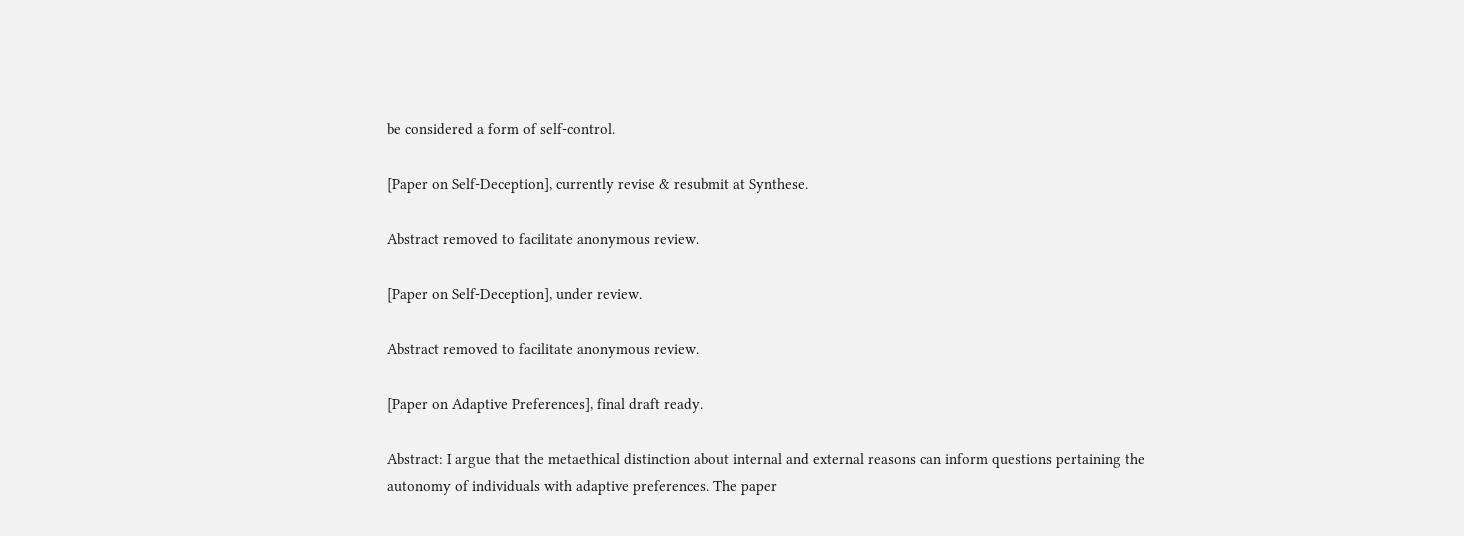be considered a form of self-control.

[Paper on Self-Deception], currently revise & resubmit at Synthese.

Abstract removed to facilitate anonymous review.

[Paper on Self-Deception], under review.

Abstract removed to facilitate anonymous review.

[Paper on Adaptive Preferences], final draft ready.

Abstract: I argue that the metaethical distinction about internal and external reasons can inform questions pertaining the autonomy of individuals with adaptive preferences. The paper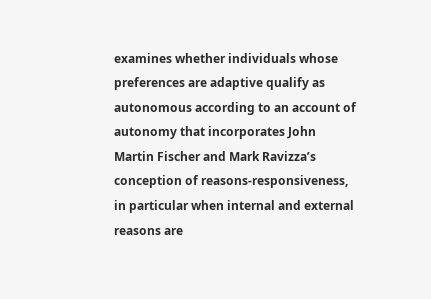examines whether individuals whose preferences are adaptive qualify as autonomous according to an account of autonomy that incorporates John Martin Fischer and Mark Ravizza’s conception of reasons-responsiveness, in particular when internal and external reasons are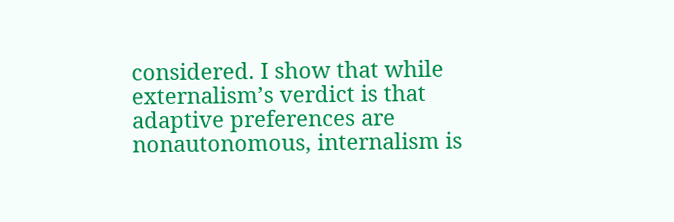considered. I show that while externalism’s verdict is that adaptive preferences are nonautonomous, internalism is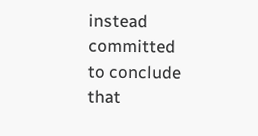instead committed to conclude that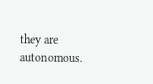they are autonomous.